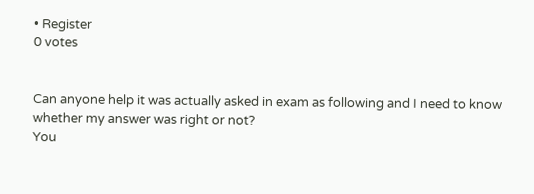• Register
0 votes


Can anyone help it was actually asked in exam as following and I need to know whether my answer was right or not?
You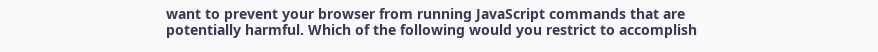want to prevent your browser from running JavaScript commands that are potentially harmful. Which of the following would you restrict to accomplish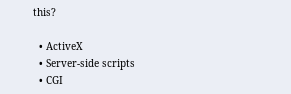this?

  • ActiveX
  • Server-side scripts
  • CGI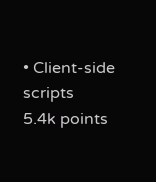• Client-side scripts
5.4k points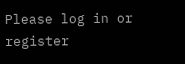Please log in or register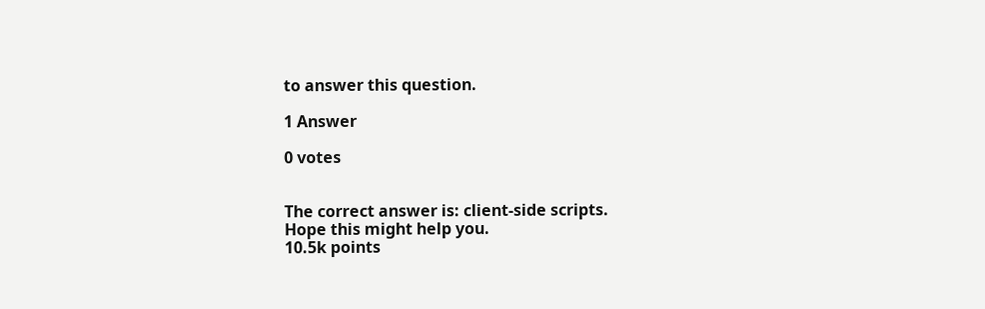to answer this question.

1 Answer

0 votes


The correct answer is: client-side scripts.
Hope this might help you.
10.5k points